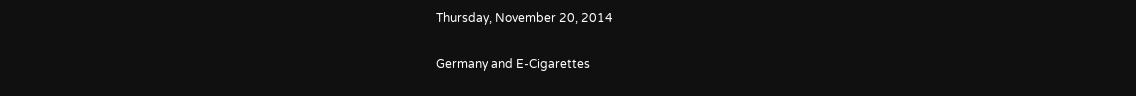Thursday, November 20, 2014

Germany and E-Cigarettes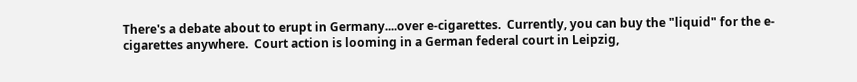There's a debate about to erupt in Germany....over e-cigarettes.  Currently, you can buy the "liquid" for the e-cigarettes anywhere.  Court action is looming in a German federal court in Leipzig,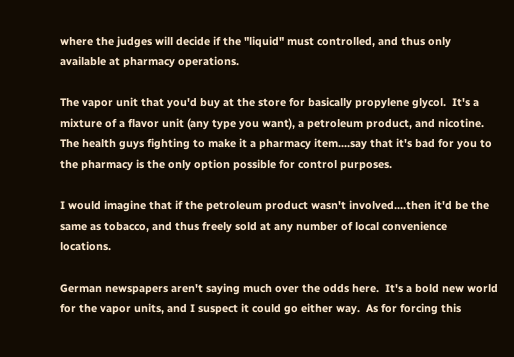where the judges will decide if the "liquid" must controlled, and thus only available at pharmacy operations.

The vapor unit that you'd buy at the store for basically propylene glycol.  It's a mixture of a flavor unit (any type you want), a petroleum product, and nicotine.  The health guys fighting to make it a pharmacy item....say that it's bad for you to the pharmacy is the only option possible for control purposes.

I would imagine that if the petroleum product wasn't involved....then it'd be the same as tobacco, and thus freely sold at any number of local convenience locations.

German newspapers aren't saying much over the odds here.  It's a bold new world for the vapor units, and I suspect it could go either way.  As for forcing this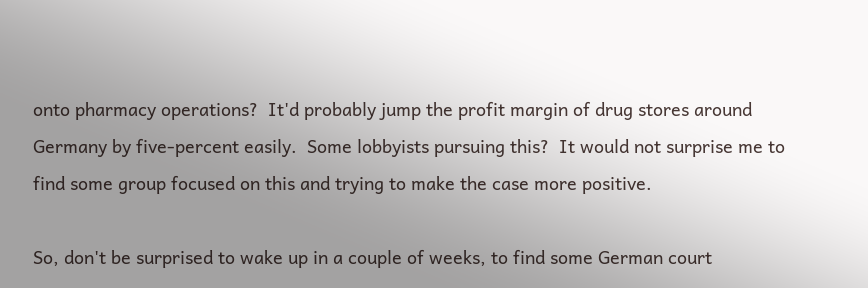onto pharmacy operations?  It'd probably jump the profit margin of drug stores around Germany by five-percent easily.  Some lobbyists pursuing this?  It would not surprise me to find some group focused on this and trying to make the case more positive.

So, don't be surprised to wake up in a couple of weeks, to find some German court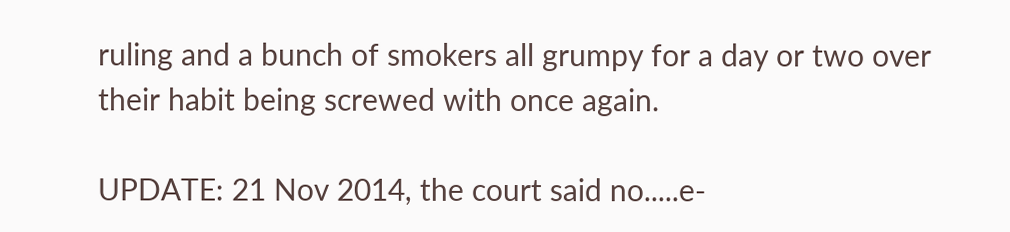ruling and a bunch of smokers all grumpy for a day or two over their habit being screwed with once again.

UPDATE: 21 Nov 2014, the court said no.....e-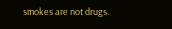smokes are not drugs.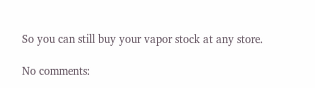So you can still buy your vapor stock at any store.

No comments: